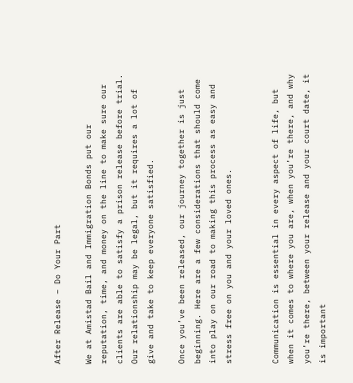After Release – Do Your Part

We at Amistad Bail and Immigration Bonds put our reputation, time, and money on the line to make sure our clients are able to satisfy a prison release before trial. Our relationship may be legal, but it requires a lot of give and take to keep everyone satisfied.

Once you’ve been released, our journey together is just beginning. Here are a few considerations that should come into play on our road to making this process as easy and stress free on you and your loved ones.


Communication is essential in every aspect of life, but when it comes to where you are, when you’re there, and why you’re there, between your release and your court date, it is important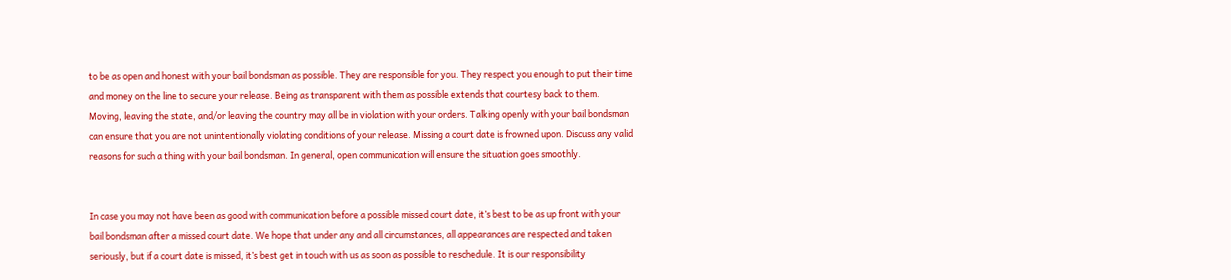to be as open and honest with your bail bondsman as possible. They are responsible for you. They respect you enough to put their time and money on the line to secure your release. Being as transparent with them as possible extends that courtesy back to them. Moving, leaving the state, and/or leaving the country may all be in violation with your orders. Talking openly with your bail bondsman can ensure that you are not unintentionally violating conditions of your release. Missing a court date is frowned upon. Discuss any valid reasons for such a thing with your bail bondsman. In general, open communication will ensure the situation goes smoothly.


In case you may not have been as good with communication before a possible missed court date, it’s best to be as up front with your bail bondsman after a missed court date. We hope that under any and all circumstances, all appearances are respected and taken seriously, but if a court date is missed, it’s best get in touch with us as soon as possible to reschedule. It is our responsibility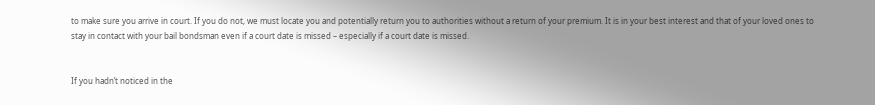to make sure you arrive in court. If you do not, we must locate you and potentially return you to authorities without a return of your premium. It is in your best interest and that of your loved ones to stay in contact with your bail bondsman even if a court date is missed – especially if a court date is missed.


If you hadn’t noticed in the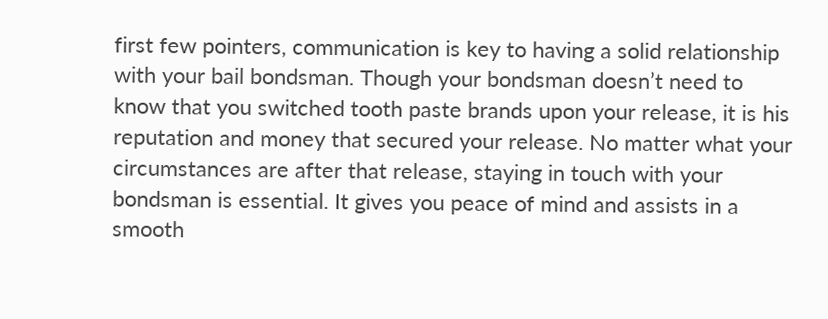first few pointers, communication is key to having a solid relationship with your bail bondsman. Though your bondsman doesn’t need to know that you switched tooth paste brands upon your release, it is his reputation and money that secured your release. No matter what your circumstances are after that release, staying in touch with your bondsman is essential. It gives you peace of mind and assists in a smooth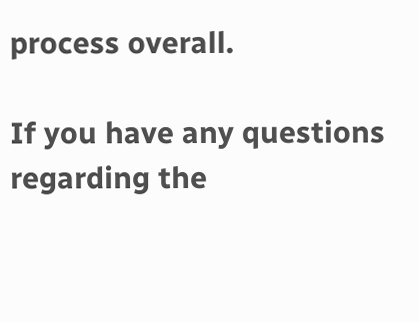process overall.

If you have any questions regarding the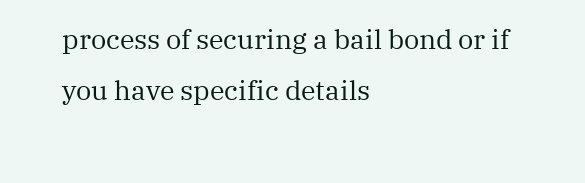process of securing a bail bond or if you have specific details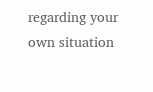regarding your own situation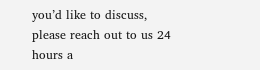you’d like to discuss, please reach out to us 24 hours a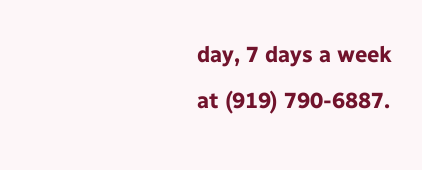day, 7 days a week at (919) 790-6887.